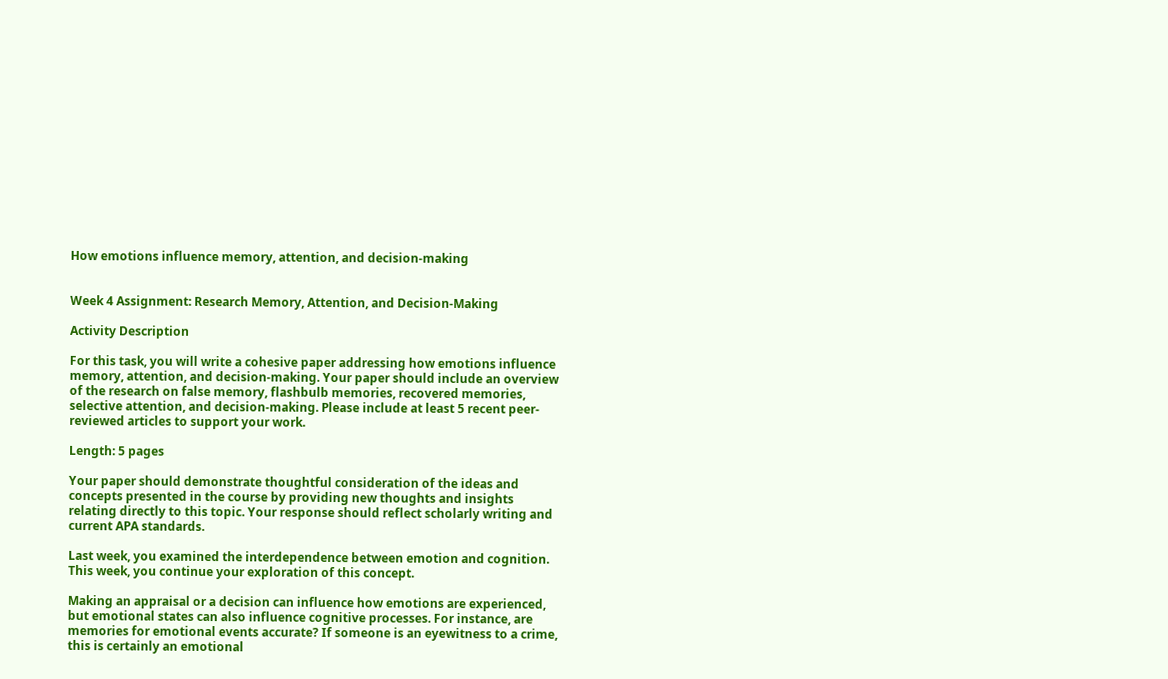How emotions influence memory, attention, and decision-making


Week 4 Assignment: Research Memory, Attention, and Decision-Making

Activity Description

For this task, you will write a cohesive paper addressing how emotions influence memory, attention, and decision-making. Your paper should include an overview of the research on false memory, flashbulb memories, recovered memories, selective attention, and decision-making. Please include at least 5 recent peer-reviewed articles to support your work.

Length: 5 pages

Your paper should demonstrate thoughtful consideration of the ideas and concepts presented in the course by providing new thoughts and insights relating directly to this topic. Your response should reflect scholarly writing and current APA standards.

Last week, you examined the interdependence between emotion and cognition. This week, you continue your exploration of this concept.

Making an appraisal or a decision can influence how emotions are experienced, but emotional states can also influence cognitive processes. For instance, are memories for emotional events accurate? If someone is an eyewitness to a crime, this is certainly an emotional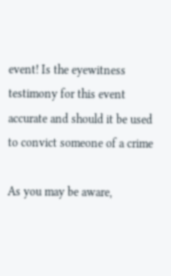event! Is the eyewitness testimony for this event accurate and should it be used to convict someone of a crime

As you may be aware,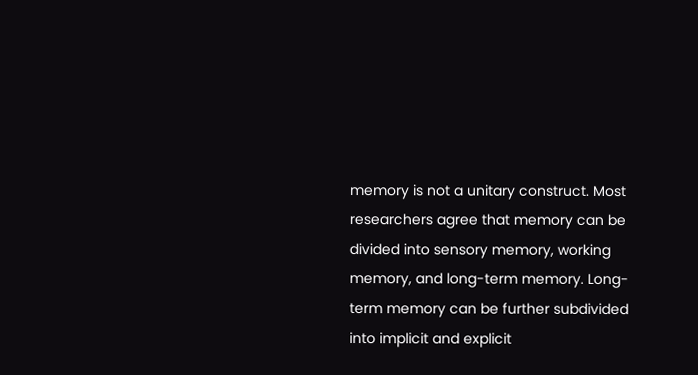memory is not a unitary construct. Most researchers agree that memory can be divided into sensory memory, working memory, and long-term memory. Long-term memory can be further subdivided into implicit and explicit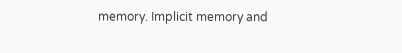memory. Implicit memory and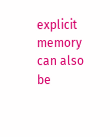explicit memory can also be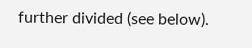further divided (see below).